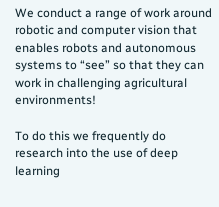We conduct a range of work around robotic and computer vision that enables robots and autonomous systems to “see” so that they can work in challenging agricultural environments!

To do this we frequently do research into the use of deep learning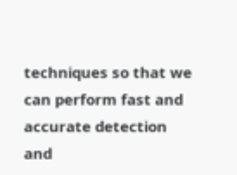techniques so that we can perform fast and accurate detection and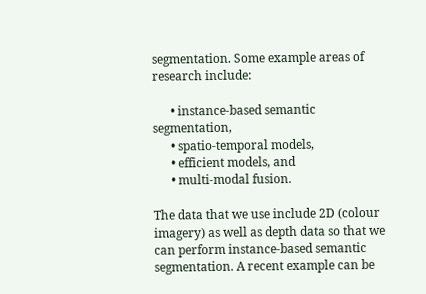segmentation. Some example areas of research include:

      • instance-based semantic segmentation,
      • spatio-temporal models,
      • efficient models, and
      • multi-modal fusion.

The data that we use include 2D (colour imagery) as well as depth data so that we can perform instance-based semantic segmentation. A recent example can be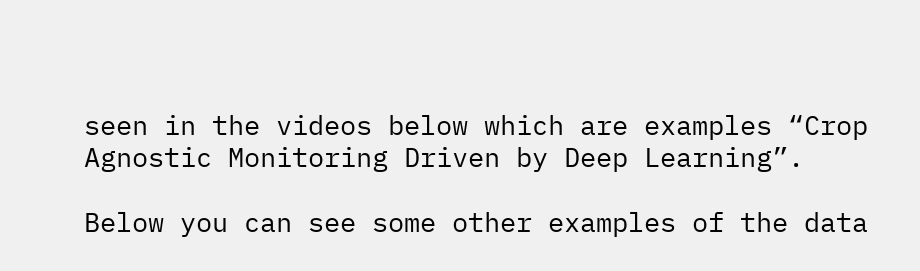seen in the videos below which are examples “Crop Agnostic Monitoring Driven by Deep Learning”.

Below you can see some other examples of the data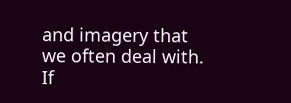and imagery that we often deal with. If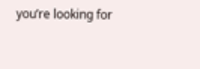you’re looking for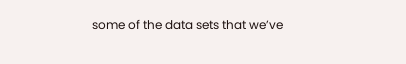some of the data sets that we’ve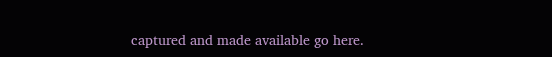captured and made available go here.